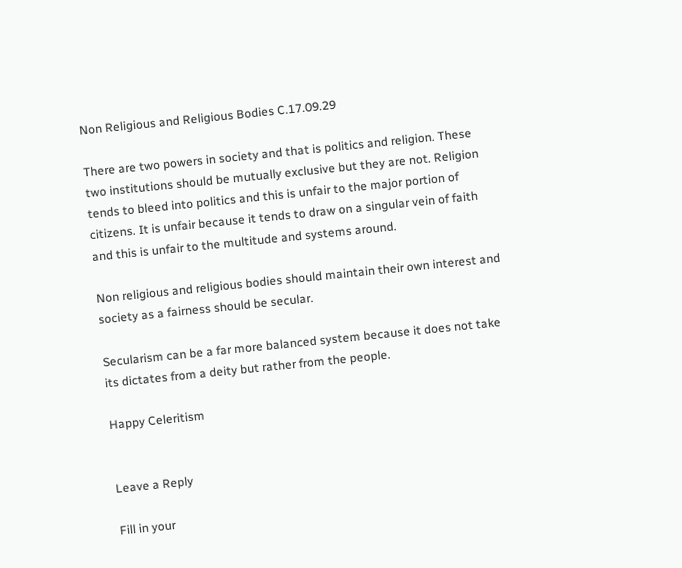Non Religious and Religious Bodies C.17.09.29

There are two powers in society and that is politics and religion. These two institutions should be mutually exclusive but they are not. Religion tends to bleed into politics and this is unfair to the major portion of citizens. It is unfair because it tends to draw on a singular vein of faith and this is unfair to the multitude and systems around.

Non religious and religious bodies should maintain their own interest and society as a fairness should be secular.

Secularism can be a far more balanced system because it does not take its dictates from a deity but rather from the people.

Happy Celeritism


Leave a Reply

Fill in your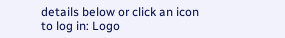details below or click an icon to log in: Logo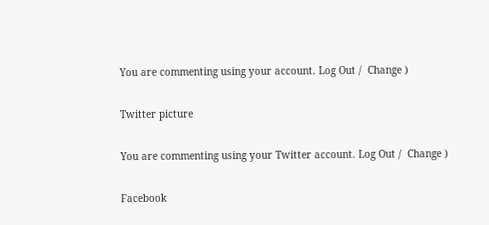You are commenting using your account. Log Out /  Change )

Twitter picture

You are commenting using your Twitter account. Log Out /  Change )

Facebook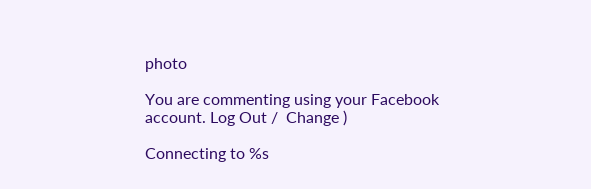photo

You are commenting using your Facebook account. Log Out /  Change )

Connecting to %s